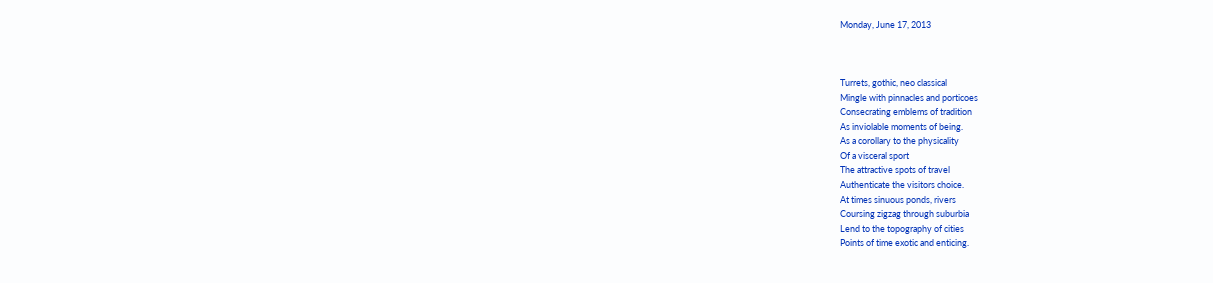Monday, June 17, 2013



Turrets, gothic, neo classical
Mingle with pinnacles and porticoes
Consecrating emblems of tradition
As inviolable moments of being.
As a corollary to the physicality
Of a visceral sport
The attractive spots of travel
Authenticate the visitors choice.
At times sinuous ponds, rivers
Coursing zigzag through suburbia
Lend to the topography of cities
Points of time exotic and enticing.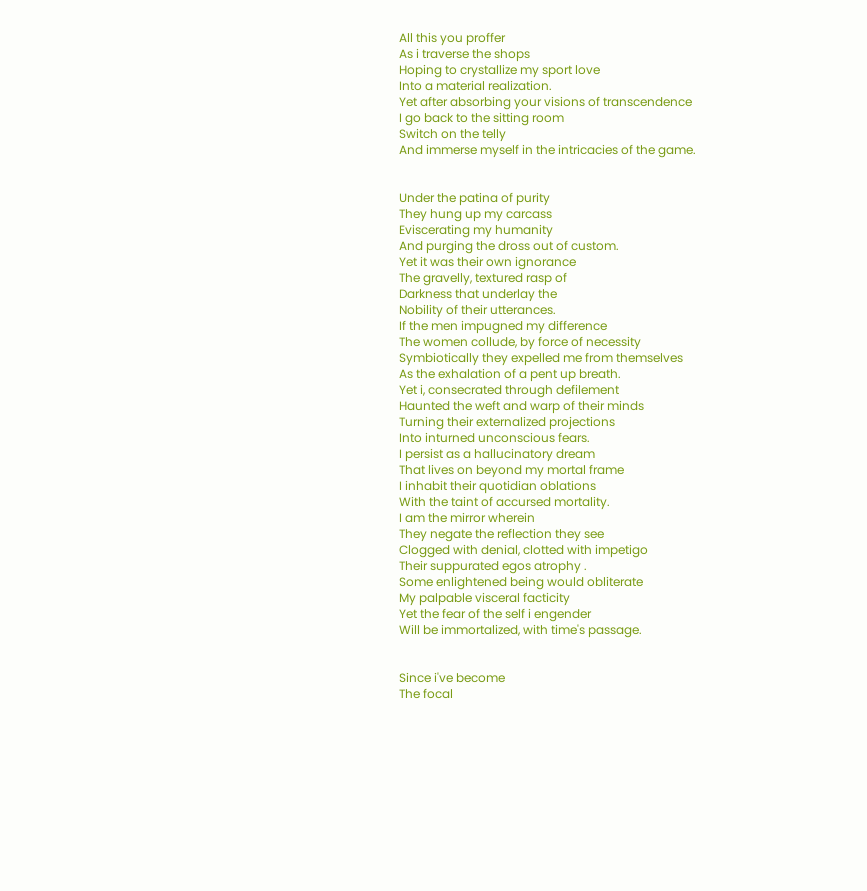All this you proffer
As i traverse the shops
Hoping to crystallize my sport love
Into a material realization.
Yet after absorbing your visions of transcendence
I go back to the sitting room
Switch on the telly
And immerse myself in the intricacies of the game.


Under the patina of purity
They hung up my carcass
Eviscerating my humanity
And purging the dross out of custom.
Yet it was their own ignorance
The gravelly, textured rasp of
Darkness that underlay the
Nobility of their utterances.
If the men impugned my difference
The women collude, by force of necessity
Symbiotically they expelled me from themselves
As the exhalation of a pent up breath.
Yet i, consecrated through defilement
Haunted the weft and warp of their minds
Turning their externalized projections
Into inturned unconscious fears.
I persist as a hallucinatory dream
That lives on beyond my mortal frame
I inhabit their quotidian oblations
With the taint of accursed mortality.
I am the mirror wherein
They negate the reflection they see
Clogged with denial, clotted with impetigo
Their suppurated egos atrophy .
Some enlightened being would obliterate
My palpable visceral facticity
Yet the fear of the self i engender
Will be immortalized, with time's passage.


Since i've become
The focal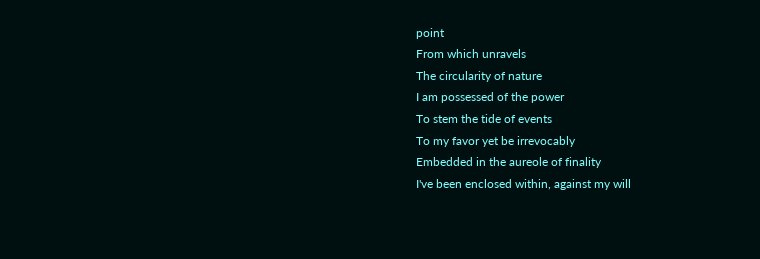point
From which unravels
The circularity of nature
I am possessed of the power
To stem the tide of events
To my favor yet be irrevocably
Embedded in the aureole of finality
I've been enclosed within, against my will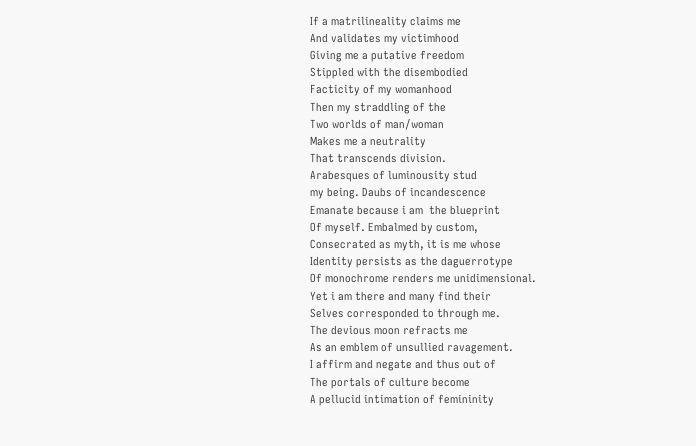If a matrilineality claims me
And validates my victimhood
Giving me a putative freedom
Stippled with the disembodied
Facticity of my womanhood
Then my straddling of the
Two worlds of man/woman
Makes me a neutrality
That transcends division.
Arabesques of luminousity stud
my being. Daubs of incandescence
Emanate because i am  the blueprint
Of myself. Embalmed by custom,
Consecrated as myth, it is me whose
Identity persists as the daguerrotype
Of monochrome renders me unidimensional.
Yet i am there and many find their
Selves corresponded to through me.
The devious moon refracts me
As an emblem of unsullied ravagement.
I affirm and negate and thus out of
The portals of culture become
A pellucid intimation of femininity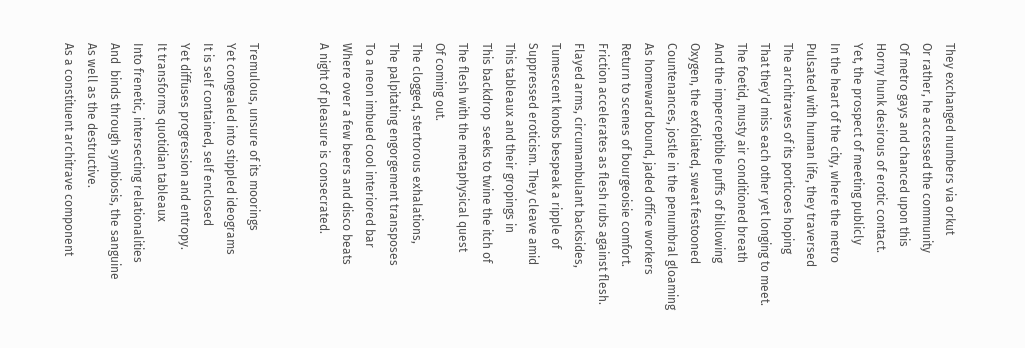They exchanged numbers via orkut
Or rather, he accessed the community
Of metro gays and chanced upon this
Horny hunk desirous of erotic contact.
Yet, the prospect of meeting publicly
In the heart of the city, where the metro
Pulsated with human life, they traversed
The architraves of its porticoes hoping
That they'd miss each other yet longing to meet.
The foetid, musty air conditioned breath
And the imperceptible puffs of billowing
Oxygen, the exfoliated, sweat festooned
Countenances, jostle in the penumbral gloaming
As homeward bound, jaded office workers
Return to scenes of bourgeoisie comfort.
Friction accelerates as flesh rubs against flesh.
Flayed arms, circumambulant backsides,
Tumescent knobs bespeak a ripple of
Suppressed eroticism. They cleave amid
This tableaux and their gropings in
This backdrop  seeks to twine the itch of
The flesh with the metaphysical quest
Of coming out.
The clogged, stertorous exhalations,
The palpitating engorgement transposes
To a neon imbued cool interiored bar
Where over a few beers and disco beats
A night of pleasure is consecrated.


Tremulous, unsure of its moorings
Yet congealed into stippled ideograms
It is self contained, self enclosed
Yet diffuses progression and entropy.
It transforms quotidian tableaux
Into frenetic, intersecting relationalities
And  binds through symbiosis, the sanguine
As well as the destructive.
As a constituent architrave component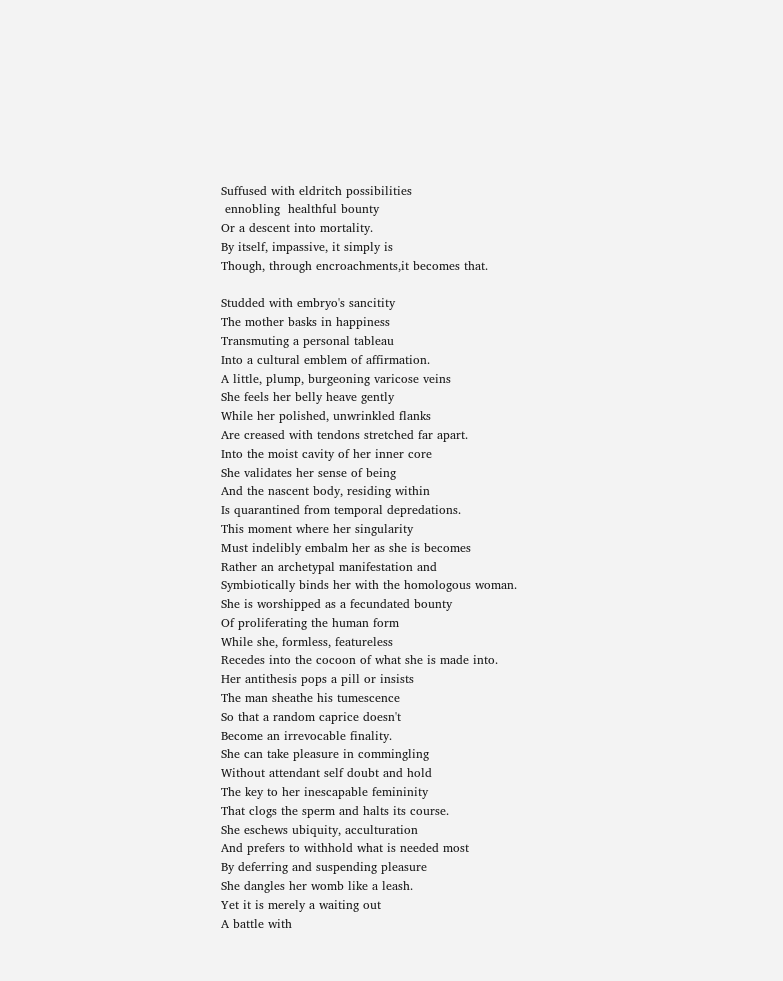Suffused with eldritch possibilities
 ennobling  healthful bounty
Or a descent into mortality.
By itself, impassive, it simply is
Though, through encroachments,it becomes that.

Studded with embryo's sancitity
The mother basks in happiness
Transmuting a personal tableau
Into a cultural emblem of affirmation.
A little, plump, burgeoning varicose veins
She feels her belly heave gently
While her polished, unwrinkled flanks
Are creased with tendons stretched far apart.
Into the moist cavity of her inner core
She validates her sense of being
And the nascent body, residing within
Is quarantined from temporal depredations.
This moment where her singularity
Must indelibly embalm her as she is becomes
Rather an archetypal manifestation and
Symbiotically binds her with the homologous woman.
She is worshipped as a fecundated bounty
Of proliferating the human form
While she, formless, featureless
Recedes into the cocoon of what she is made into.
Her antithesis pops a pill or insists
The man sheathe his tumescence
So that a random caprice doesn't
Become an irrevocable finality.
She can take pleasure in commingling
Without attendant self doubt and hold
The key to her inescapable femininity
That clogs the sperm and halts its course.
She eschews ubiquity, acculturation
And prefers to withhold what is needed most
By deferring and suspending pleasure
She dangles her womb like a leash.
Yet it is merely a waiting out
A battle with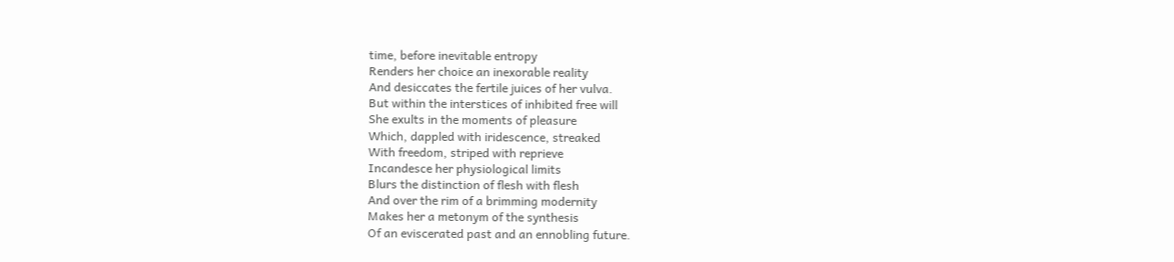time, before inevitable entropy
Renders her choice an inexorable reality
And desiccates the fertile juices of her vulva.
But within the interstices of inhibited free will
She exults in the moments of pleasure
Which, dappled with iridescence, streaked
With freedom, striped with reprieve
Incandesce her physiological limits
Blurs the distinction of flesh with flesh
And over the rim of a brimming modernity
Makes her a metonym of the synthesis
Of an eviscerated past and an ennobling future.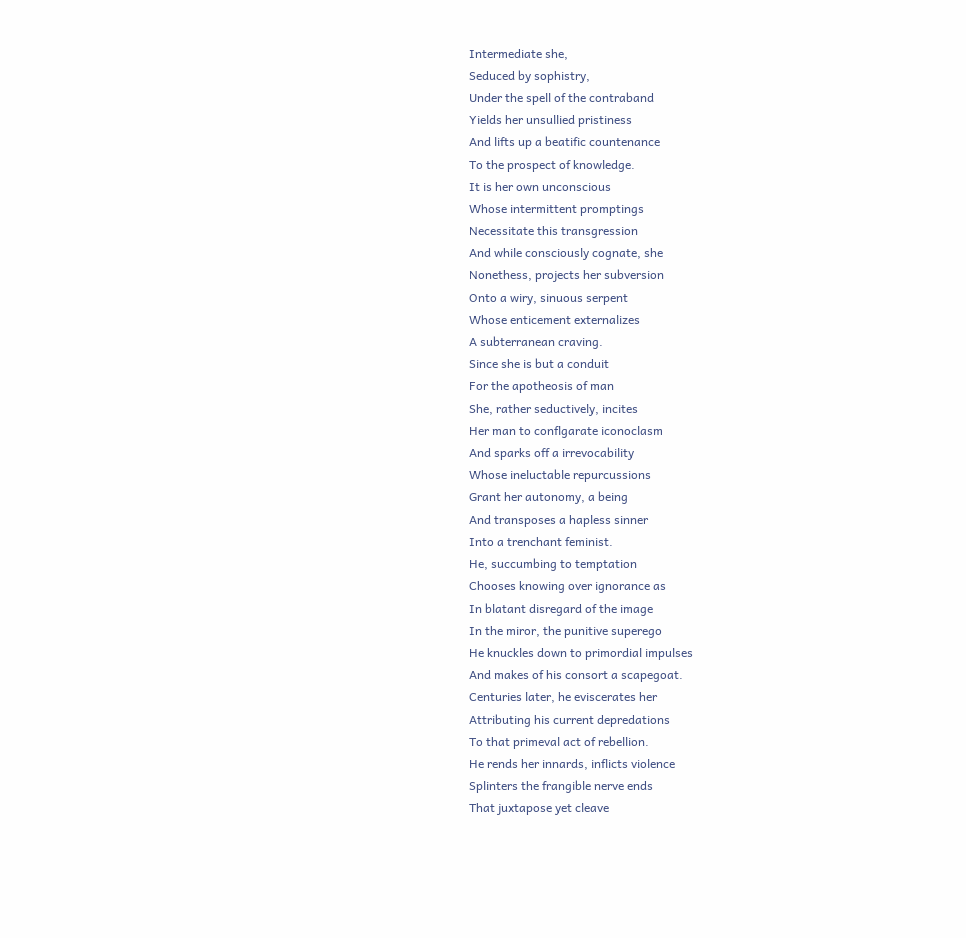Intermediate she,
Seduced by sophistry,
Under the spell of the contraband
Yields her unsullied pristiness
And lifts up a beatific countenance
To the prospect of knowledge.
It is her own unconscious
Whose intermittent promptings
Necessitate this transgression
And while consciously cognate, she
Nonethess, projects her subversion
Onto a wiry, sinuous serpent
Whose enticement externalizes
A subterranean craving.
Since she is but a conduit
For the apotheosis of man
She, rather seductively, incites
Her man to conflgarate iconoclasm
And sparks off a irrevocability
Whose ineluctable repurcussions
Grant her autonomy, a being
And transposes a hapless sinner
Into a trenchant feminist.
He, succumbing to temptation
Chooses knowing over ignorance as
In blatant disregard of the image
In the miror, the punitive superego
He knuckles down to primordial impulses
And makes of his consort a scapegoat.
Centuries later, he eviscerates her
Attributing his current depredations
To that primeval act of rebellion.
He rends her innards, inflicts violence
Splinters the frangible nerve ends
That juxtapose yet cleave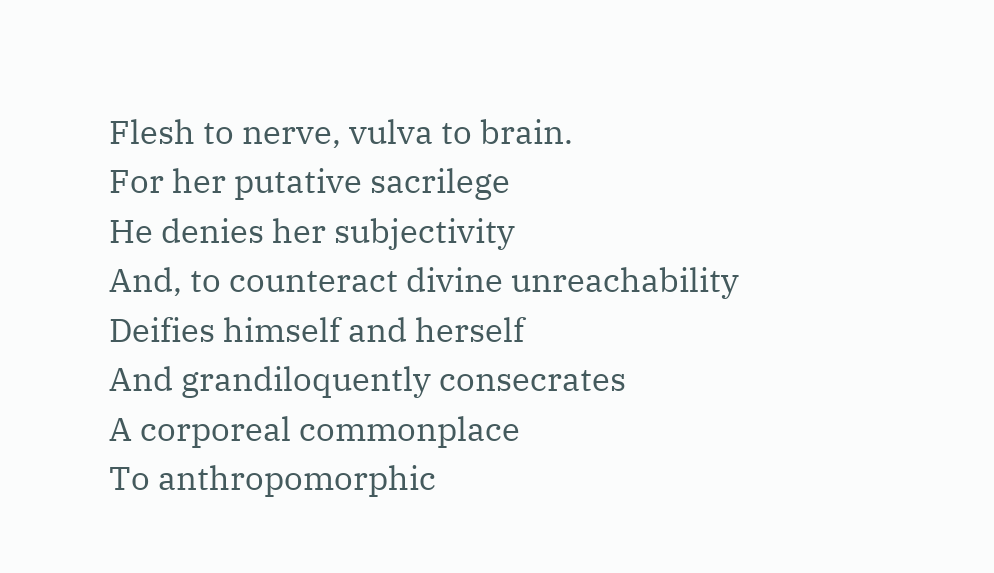Flesh to nerve, vulva to brain.
For her putative sacrilege
He denies her subjectivity
And, to counteract divine unreachability
Deifies himself and herself
And grandiloquently consecrates
A corporeal commonplace
To anthropomorphic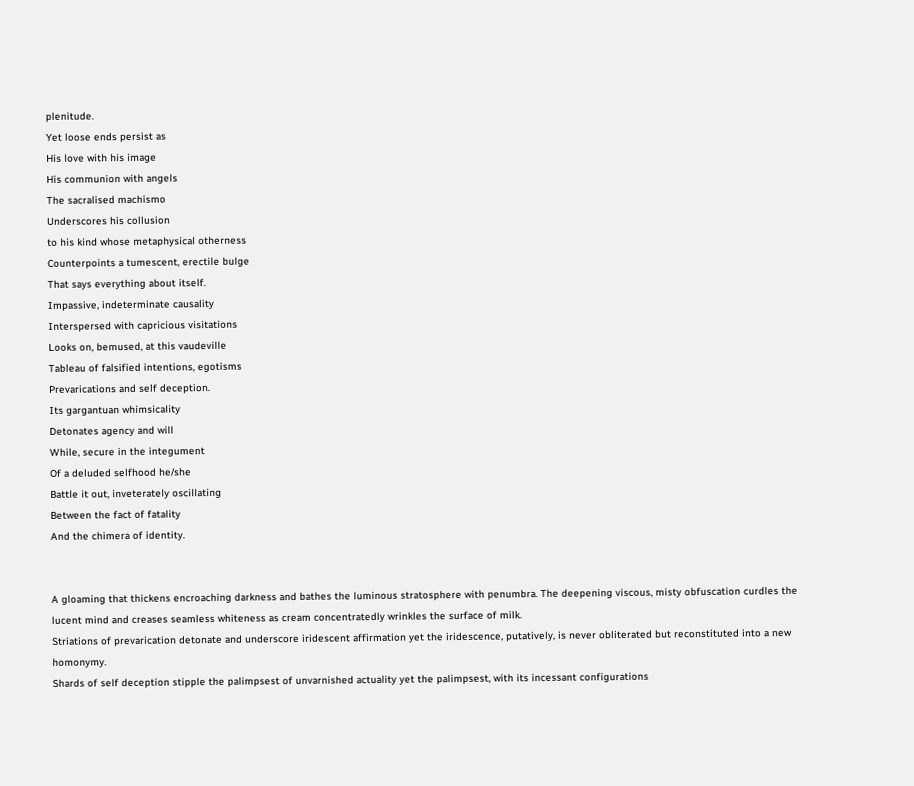plenitude.
Yet loose ends persist as
His love with his image
His communion with angels
The sacralised machismo
Underscores his collusion
to his kind whose metaphysical otherness
Counterpoints a tumescent, erectile bulge
That says everything about itself.
Impassive, indeterminate causality
Interspersed with capricious visitations
Looks on, bemused, at this vaudeville
Tableau of falsified intentions, egotisms
Prevarications and self deception.
Its gargantuan whimsicality
Detonates agency and will
While, secure in the integument
Of a deluded selfhood he/she
Battle it out, inveterately oscillating
Between the fact of fatality
And the chimera of identity.


A gloaming that thickens encroaching darkness and bathes the luminous stratosphere with penumbra. The deepening viscous, misty obfuscation curdles the lucent mind and creases seamless whiteness as cream concentratedly wrinkles the surface of milk.
Striations of prevarication detonate and underscore iridescent affirmation yet the iridescence, putatively, is never obliterated but reconstituted into a new homonymy.
Shards of self deception stipple the palimpsest of unvarnished actuality yet the palimpsest, with its incessant configurations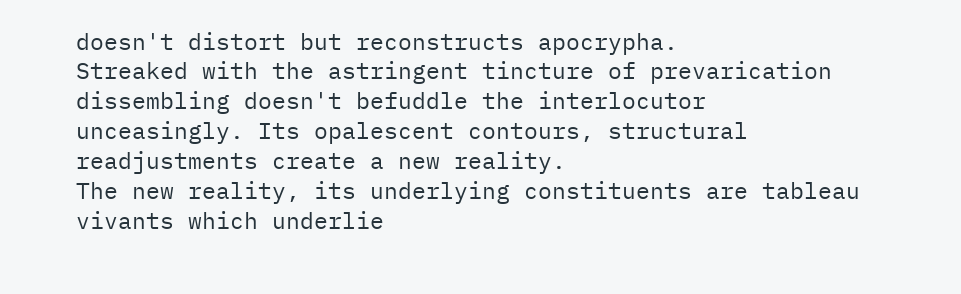doesn't distort but reconstructs apocrypha.
Streaked with the astringent tincture of prevarication dissembling doesn't befuddle the interlocutor unceasingly. Its opalescent contours, structural readjustments create a new reality.
The new reality, its underlying constituents are tableau vivants which underlie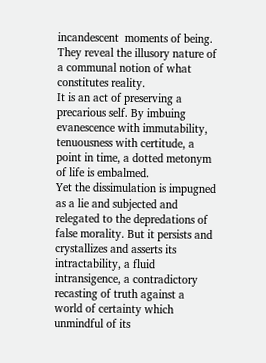incandescent  moments of being. They reveal the illusory nature of a communal notion of what constitutes reality.
It is an act of preserving a precarious self. By imbuing evanescence with immutability, tenuousness with certitude, a point in time, a dotted metonym of life is embalmed.
Yet the dissimulation is impugned as a lie and subjected and relegated to the depredations of false morality. But it persists and crystallizes and asserts its intractability, a fluid intransigence, a contradictory recasting of truth against a world of certainty which unmindful of its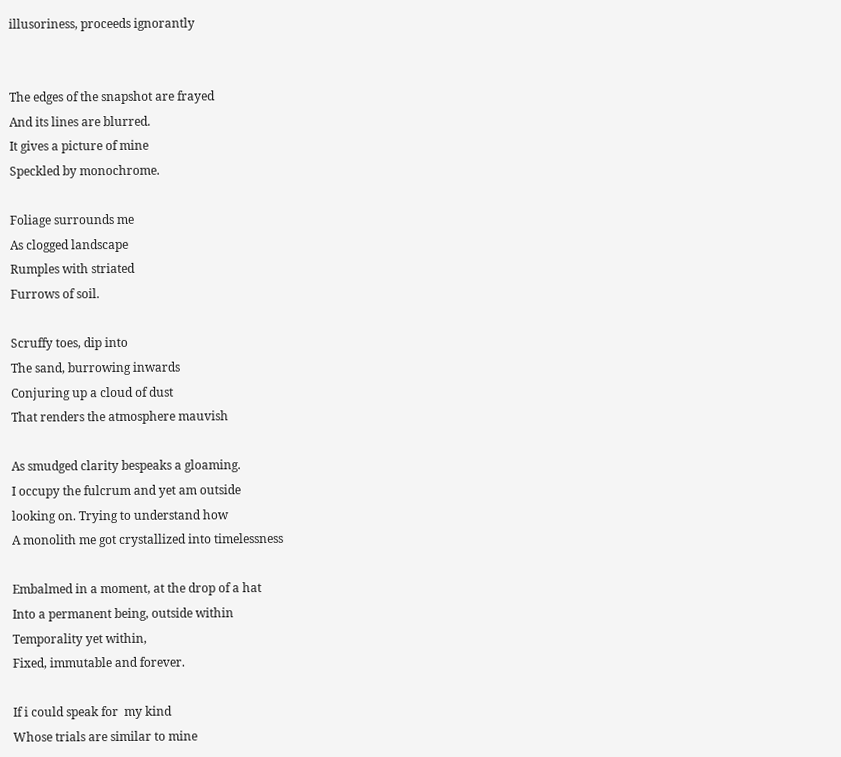illusoriness, proceeds ignorantly


The edges of the snapshot are frayed
And its lines are blurred.
It gives a picture of mine
Speckled by monochrome.

Foliage surrounds me
As clogged landscape
Rumples with striated
Furrows of soil.

Scruffy toes, dip into
The sand, burrowing inwards
Conjuring up a cloud of dust
That renders the atmosphere mauvish

As smudged clarity bespeaks a gloaming.
I occupy the fulcrum and yet am outside
looking on. Trying to understand how
A monolith me got crystallized into timelessness

Embalmed in a moment, at the drop of a hat
Into a permanent being, outside within
Temporality yet within,
Fixed, immutable and forever.

If i could speak for  my kind
Whose trials are similar to mine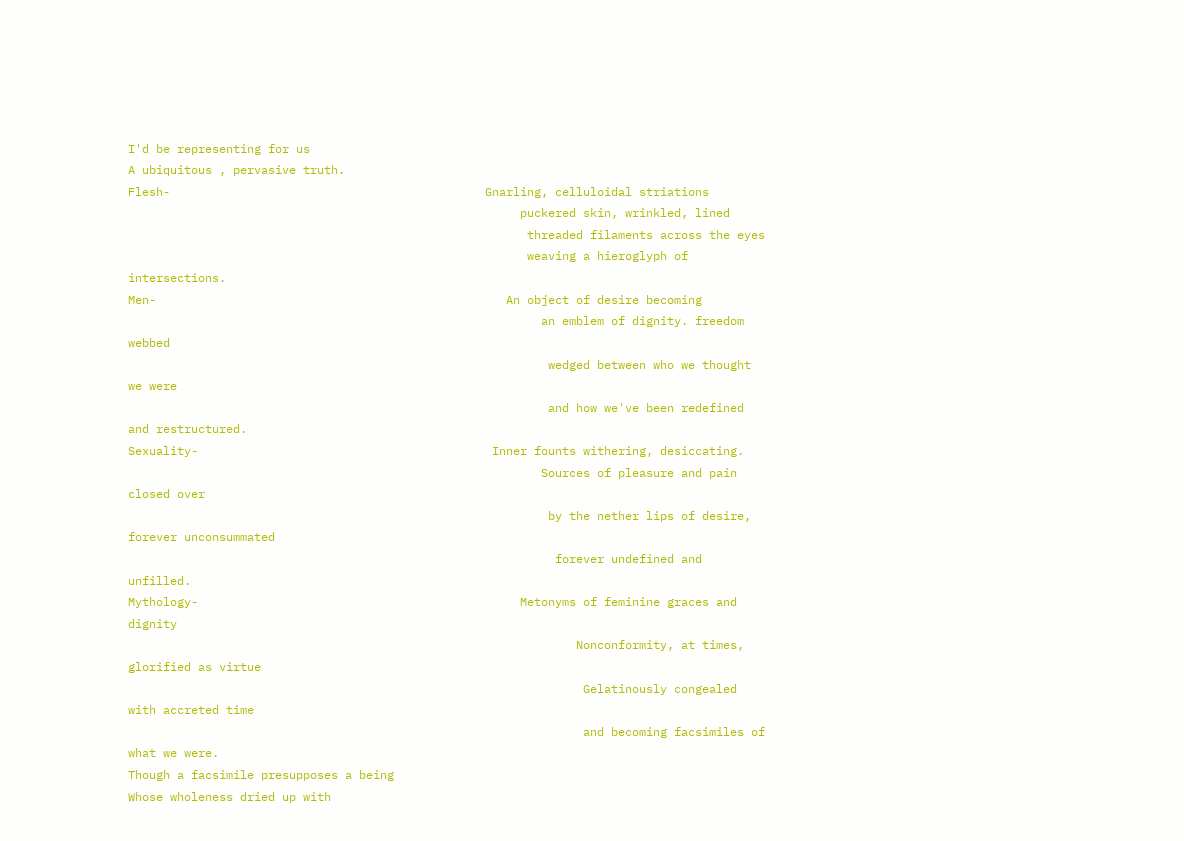I'd be representing for us
A ubiquitous , pervasive truth.
Flesh-                                             Gnarling, celluloidal striations
                                                        puckered skin, wrinkled, lined
                                                         threaded filaments across the eyes
                                                         weaving a hieroglyph of intersections.
Men-                                                  An object of desire becoming
                                                           an emblem of dignity. freedom webbed
                                                            wedged between who we thought we were
                                                            and how we've been redefined and restructured.
Sexuality-                                          Inner founts withering, desiccating.
                                                           Sources of pleasure and pain closed over
                                                            by the nether lips of desire, forever unconsummated
                                                             forever undefined and unfilled.
Mythology-                                              Metonyms of feminine graces and dignity
                                                                Nonconformity, at times, glorified as virtue
                                                                 Gelatinously congealed with accreted time
                                                                 and becoming facsimiles of what we were.
Though a facsimile presupposes a being
Whose wholeness dried up with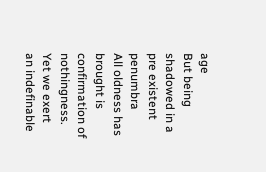age
But being shadowed in a pre existent penumbra
All oldness has brought is confirmation of nothingness.
Yet we exert an indefinable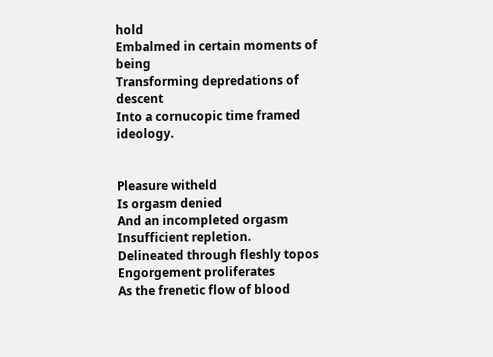hold
Embalmed in certain moments of being
Transforming depredations of descent
Into a cornucopic time framed ideology.


Pleasure witheld
Is orgasm denied
And an incompleted orgasm
Insufficient repletion.
Delineated through fleshly topos
Engorgement proliferates
As the frenetic flow of blood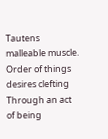Tautens malleable muscle.
Order of things desires clefting
Through an act of being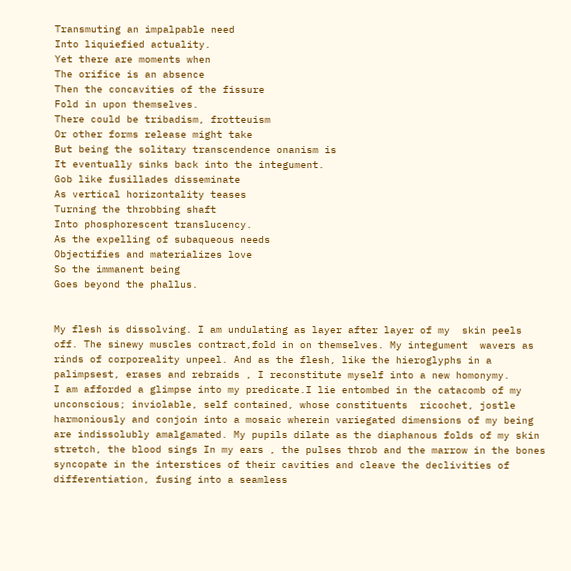Transmuting an impalpable need
Into liquiefied actuality.
Yet there are moments when
The orifice is an absence
Then the concavities of the fissure
Fold in upon themselves.
There could be tribadism, frotteuism
Or other forms release might take
But being the solitary transcendence onanism is
It eventually sinks back into the integument.
Gob like fusillades disseminate
As vertical horizontality teases
Turning the throbbing shaft
Into phosphorescent translucency.
As the expelling of subaqueous needs
Objectifies and materializes love
So the immanent being
Goes beyond the phallus.


My flesh is dissolving. I am undulating as layer after layer of my  skin peels off. The sinewy muscles contract,fold in on themselves. My integument  wavers as rinds of corporeality unpeel. And as the flesh, like the hieroglyphs in a palimpsest, erases and rebraids , I reconstitute myself into a new homonymy.
I am afforded a glimpse into my predicate.I lie entombed in the catacomb of my unconscious; inviolable, self contained, whose constituents  ricochet, jostle harmoniously and conjoin into a mosaic wherein variegated dimensions of my being are indissolubly amalgamated. My pupils dilate as the diaphanous folds of my skin stretch, the blood sings In my ears , the pulses throb and the marrow in the bones syncopate in the interstices of their cavities and cleave the declivities of differentiation, fusing into a seamless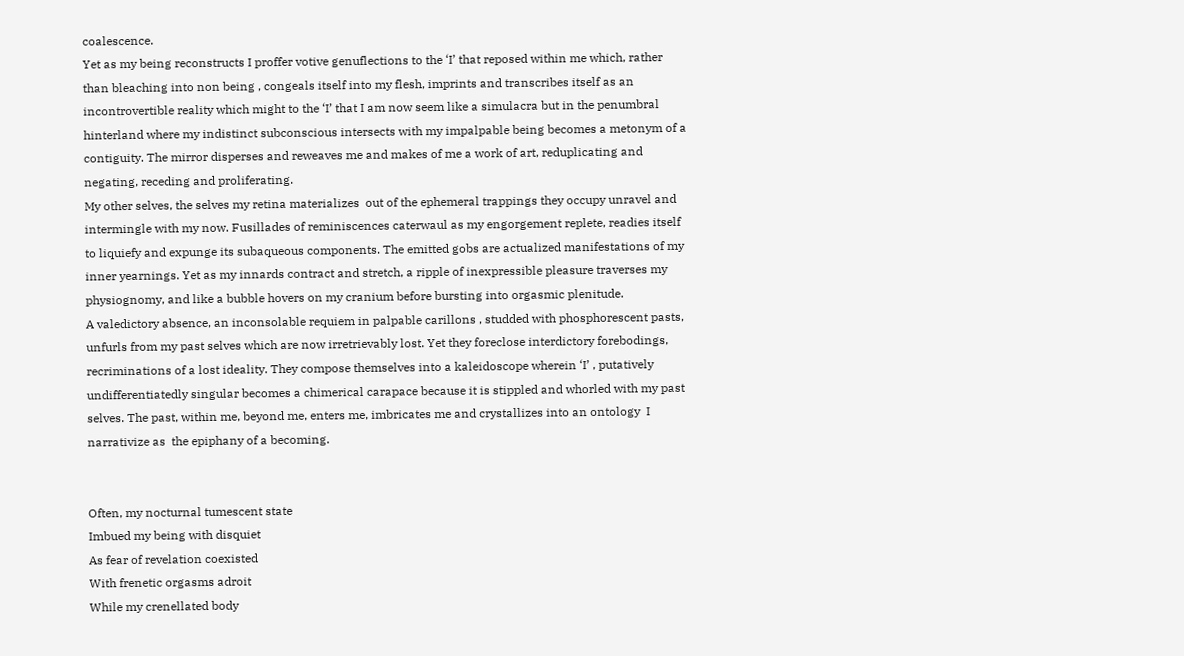coalescence.
Yet as my being reconstructs I proffer votive genuflections to the ‘I’ that reposed within me which, rather than bleaching into non being , congeals itself into my flesh, imprints and transcribes itself as an incontrovertible reality which might to the ‘I’ that I am now seem like a simulacra but in the penumbral hinterland where my indistinct subconscious intersects with my impalpable being becomes a metonym of a contiguity. The mirror disperses and reweaves me and makes of me a work of art, reduplicating and negating, receding and proliferating.
My other selves, the selves my retina materializes  out of the ephemeral trappings they occupy unravel and intermingle with my now. Fusillades of reminiscences caterwaul as my engorgement replete, readies itself to liquiefy and expunge its subaqueous components. The emitted gobs are actualized manifestations of my inner yearnings. Yet as my innards contract and stretch, a ripple of inexpressible pleasure traverses my physiognomy, and like a bubble hovers on my cranium before bursting into orgasmic plenitude.
A valedictory absence, an inconsolable requiem in palpable carillons , studded with phosphorescent pasts, unfurls from my past selves which are now irretrievably lost. Yet they foreclose interdictory forebodings, recriminations of a lost ideality. They compose themselves into a kaleidoscope wherein ‘I’ , putatively undifferentiatedly singular becomes a chimerical carapace because it is stippled and whorled with my past selves. The past, within me, beyond me, enters me, imbricates me and crystallizes into an ontology  I narrativize as  the epiphany of a becoming.


Often, my nocturnal tumescent state
Imbued my being with disquiet
As fear of revelation coexisted
With frenetic orgasms adroit
While my crenellated body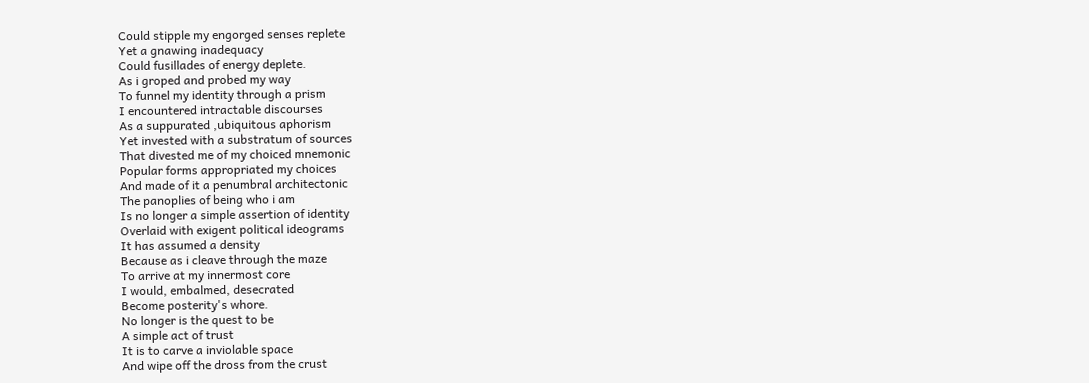Could stipple my engorged senses replete
Yet a gnawing inadequacy
Could fusillades of energy deplete.
As i groped and probed my way
To funnel my identity through a prism
I encountered intractable discourses
As a suppurated ,ubiquitous aphorism
Yet invested with a substratum of sources
That divested me of my choiced mnemonic
Popular forms appropriated my choices
And made of it a penumbral architectonic
The panoplies of being who i am
Is no longer a simple assertion of identity
Overlaid with exigent political ideograms
It has assumed a density
Because as i cleave through the maze
To arrive at my innermost core
I would, embalmed, desecrated
Become posterity's whore.
No longer is the quest to be
A simple act of trust
It is to carve a inviolable space
And wipe off the dross from the crust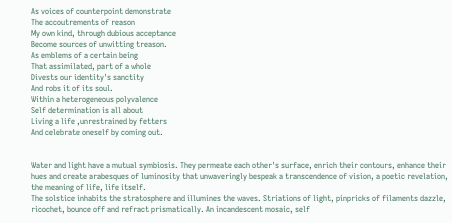As voices of counterpoint demonstrate
The accoutrements of reason
My own kind, through dubious acceptance
Become sources of unwitting treason.
As emblems of a certain being
That assimilated, part of a whole
Divests our identity's sanctity
And robs it of its soul.
Within a heterogeneous polyvalence
Self determination is all about
Living a life ,unrestrained by fetters
And celebrate oneself by coming out.


Water and light have a mutual symbiosis. They permeate each other's surface, enrich their contours, enhance their hues and create arabesques of luminosity that unwaveringly bespeak a transcendence of vision, a poetic revelation, the meaning of life, life itself.
The solstice inhabits the stratosphere and illumines the waves. Striations of light, pinpricks of filaments dazzle, ricochet, bounce off and refract prismatically. An incandescent mosaic, self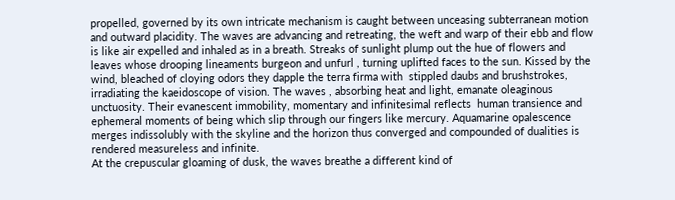propelled, governed by its own intricate mechanism is caught between unceasing subterranean motion and outward placidity. The waves are advancing and retreating, the weft and warp of their ebb and flow is like air expelled and inhaled as in a breath. Streaks of sunlight plump out the hue of flowers and leaves whose drooping lineaments burgeon and unfurl , turning uplifted faces to the sun. Kissed by the wind, bleached of cloying odors they dapple the terra firma with  stippled daubs and brushstrokes, irradiating the kaeidoscope of vision. The waves , absorbing heat and light, emanate oleaginous unctuosity. Their evanescent immobility, momentary and infinitesimal reflects  human transience and ephemeral moments of being which slip through our fingers like mercury. Aquamarine opalescence merges indissolubly with the skyline and the horizon thus converged and compounded of dualities is rendered measureless and infinite.
At the crepuscular gloaming of dusk, the waves breathe a different kind of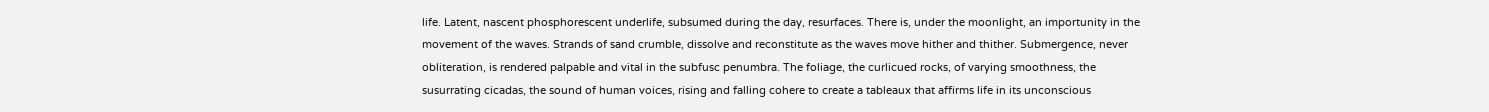life. Latent, nascent phosphorescent underlife, subsumed during the day, resurfaces. There is, under the moonlight, an importunity in the movement of the waves. Strands of sand crumble, dissolve and reconstitute as the waves move hither and thither. Submergence, never obliteration, is rendered palpable and vital in the subfusc penumbra. The foliage, the curlicued rocks, of varying smoothness, the susurrating cicadas, the sound of human voices, rising and falling cohere to create a tableaux that affirms life in its unconscious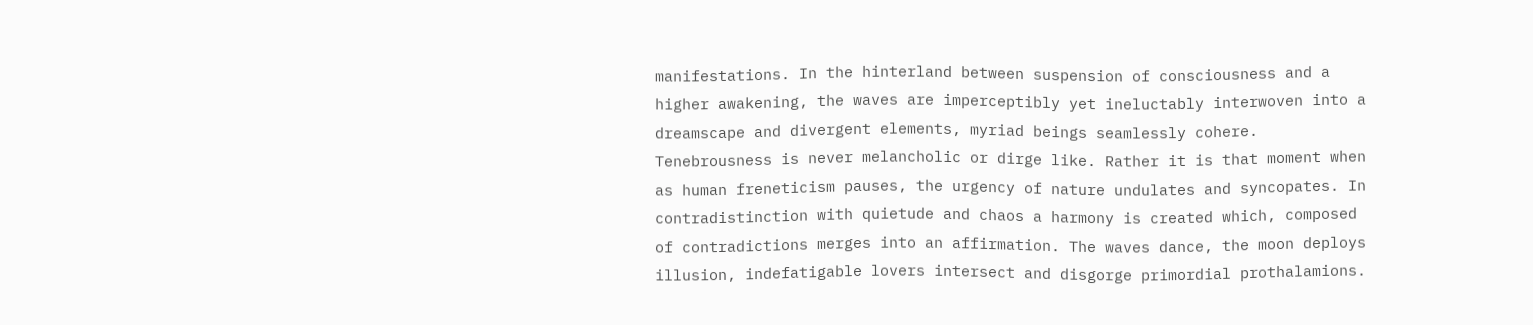manifestations. In the hinterland between suspension of consciousness and a higher awakening, the waves are imperceptibly yet ineluctably interwoven into a dreamscape and divergent elements, myriad beings seamlessly cohere. Tenebrousness is never melancholic or dirge like. Rather it is that moment when as human freneticism pauses, the urgency of nature undulates and syncopates. In contradistinction with quietude and chaos a harmony is created which, composed of contradictions merges into an affirmation. The waves dance, the moon deploys illusion, indefatigable lovers intersect and disgorge primordial prothalamions.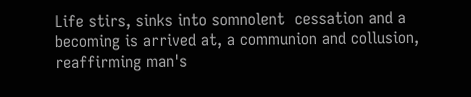Life stirs, sinks into somnolent  cessation and a becoming is arrived at, a communion and collusion, reaffirming man's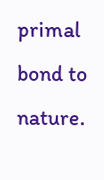primal bond to nature.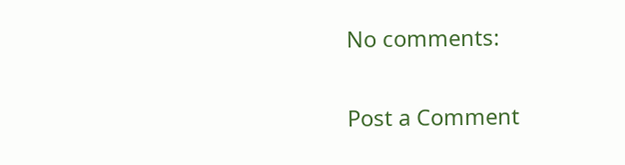No comments:

Post a Comment